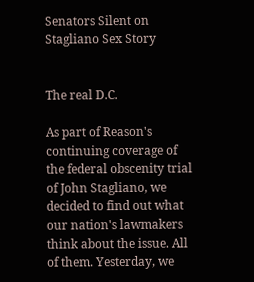Senators Silent on Stagliano Sex Story


The real D.C.

As part of Reason's continuing coverage of the federal obscenity trial of John Stagliano, we decided to find out what our nation's lawmakers think about the issue. All of them. Yesterday, we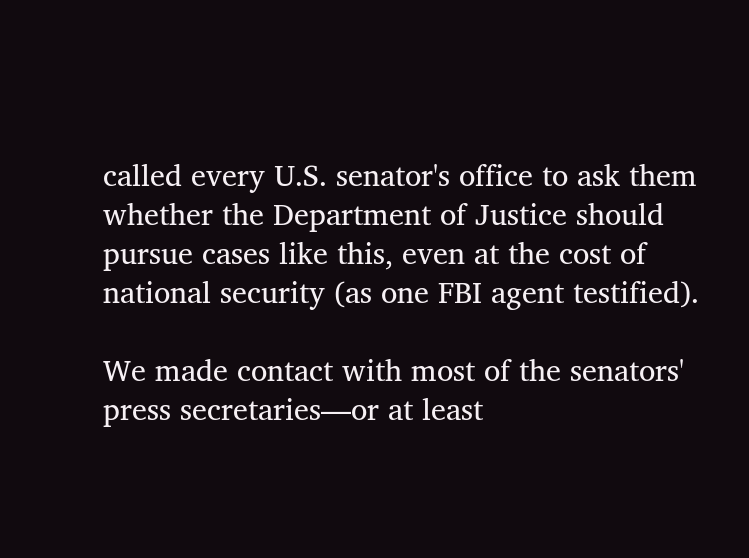called every U.S. senator's office to ask them whether the Department of Justice should pursue cases like this, even at the cost of national security (as one FBI agent testified).

We made contact with most of the senators' press secretaries—or at least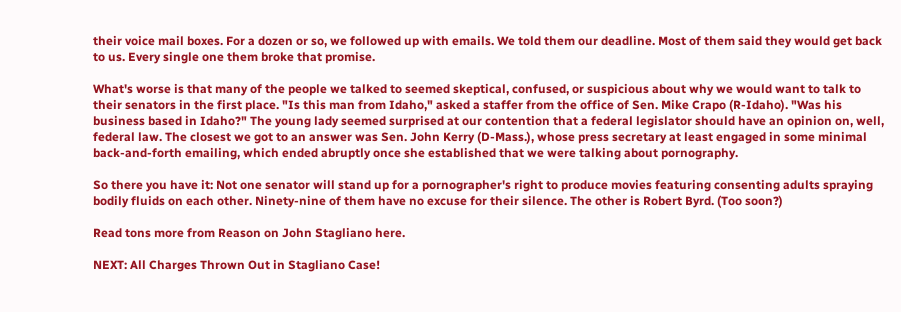their voice mail boxes. For a dozen or so, we followed up with emails. We told them our deadline. Most of them said they would get back to us. Every single one them broke that promise.

What's worse is that many of the people we talked to seemed skeptical, confused, or suspicious about why we would want to talk to their senators in the first place. "Is this man from Idaho," asked a staffer from the office of Sen. Mike Crapo (R-Idaho). "Was his business based in Idaho?" The young lady seemed surprised at our contention that a federal legislator should have an opinion on, well, federal law. The closest we got to an answer was Sen. John Kerry (D-Mass.), whose press secretary at least engaged in some minimal back-and-forth emailing, which ended abruptly once she established that we were talking about pornography.

So there you have it: Not one senator will stand up for a pornographer's right to produce movies featuring consenting adults spraying bodily fluids on each other. Ninety-nine of them have no excuse for their silence. The other is Robert Byrd. (Too soon?)

Read tons more from Reason on John Stagliano here.

NEXT: All Charges Thrown Out in Stagliano Case!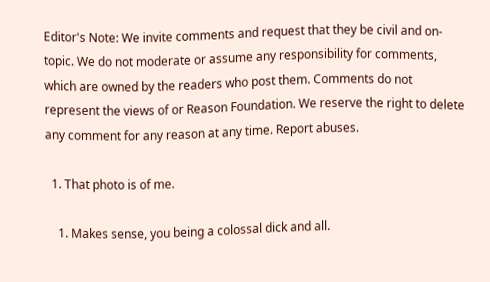Editor's Note: We invite comments and request that they be civil and on-topic. We do not moderate or assume any responsibility for comments, which are owned by the readers who post them. Comments do not represent the views of or Reason Foundation. We reserve the right to delete any comment for any reason at any time. Report abuses.

  1. That photo is of me.

    1. Makes sense, you being a colossal dick and all.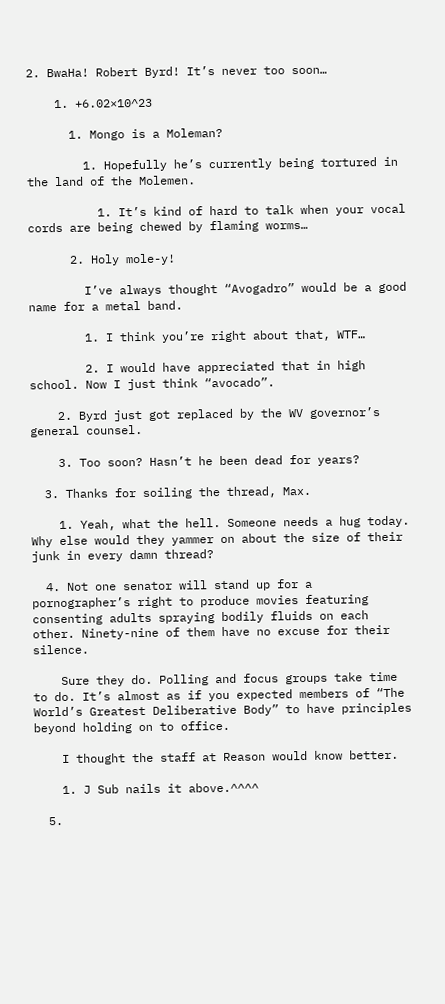2. BwaHa! Robert Byrd! It’s never too soon…

    1. +6.02×10^23

      1. Mongo is a Moleman?

        1. Hopefully he’s currently being tortured in the land of the Molemen.

          1. It’s kind of hard to talk when your vocal cords are being chewed by flaming worms…

      2. Holy mole-y!

        I’ve always thought “Avogadro” would be a good name for a metal band.

        1. I think you’re right about that, WTF…

        2. I would have appreciated that in high school. Now I just think “avocado”.

    2. Byrd just got replaced by the WV governor’s general counsel.

    3. Too soon? Hasn’t he been dead for years?

  3. Thanks for soiling the thread, Max.

    1. Yeah, what the hell. Someone needs a hug today. Why else would they yammer on about the size of their junk in every damn thread?

  4. Not one senator will stand up for a pornographer’s right to produce movies featuring consenting adults spraying bodily fluids on each other. Ninety-nine of them have no excuse for their silence.

    Sure they do. Polling and focus groups take time to do. It’s almost as if you expected members of “The World’s Greatest Deliberative Body” to have principles beyond holding on to office.

    I thought the staff at Reason would know better.

    1. J Sub nails it above.^^^^

  5.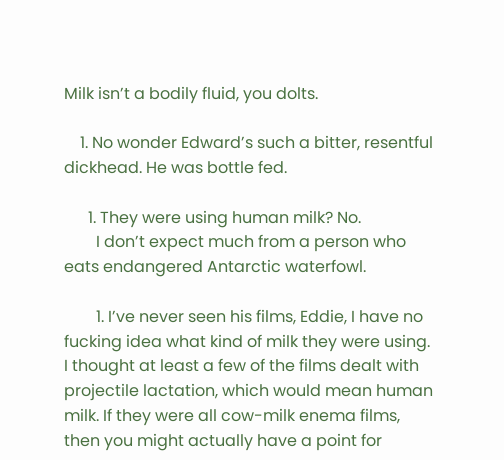Milk isn’t a bodily fluid, you dolts.

    1. No wonder Edward’s such a bitter, resentful dickhead. He was bottle fed.

      1. They were using human milk? No.
        I don’t expect much from a person who eats endangered Antarctic waterfowl.

        1. I’ve never seen his films, Eddie, I have no fucking idea what kind of milk they were using. I thought at least a few of the films dealt with projectile lactation, which would mean human milk. If they were all cow-milk enema films, then you might actually have a point for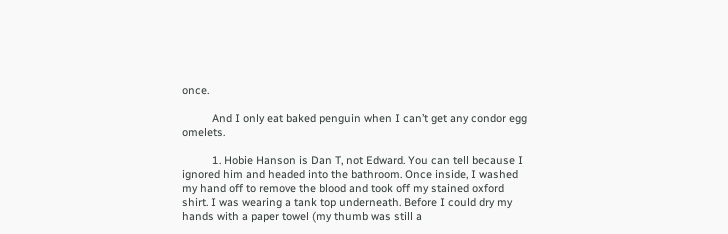once.

          And I only eat baked penguin when I can’t get any condor egg omelets.

          1. Hobie Hanson is Dan T, not Edward. You can tell because I ignored him and headed into the bathroom. Once inside, I washed my hand off to remove the blood and took off my stained oxford shirt. I was wearing a tank top underneath. Before I could dry my hands with a paper towel (my thumb was still a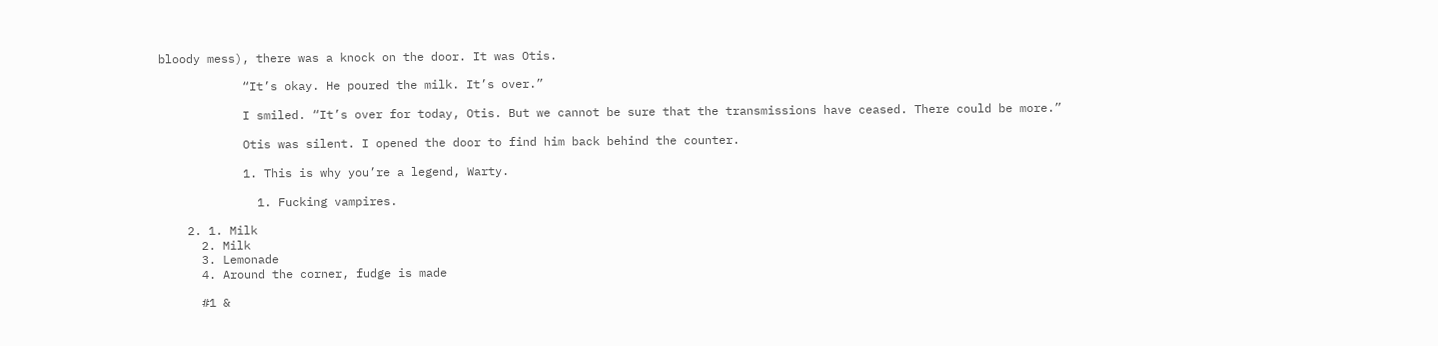bloody mess), there was a knock on the door. It was Otis.

            “It’s okay. He poured the milk. It’s over.”

            I smiled. “It’s over for today, Otis. But we cannot be sure that the transmissions have ceased. There could be more.”

            Otis was silent. I opened the door to find him back behind the counter.

            1. This is why you’re a legend, Warty.

              1. Fucking vampires.

    2. 1. Milk
      2. Milk
      3. Lemonade
      4. Around the corner, fudge is made

      #1 &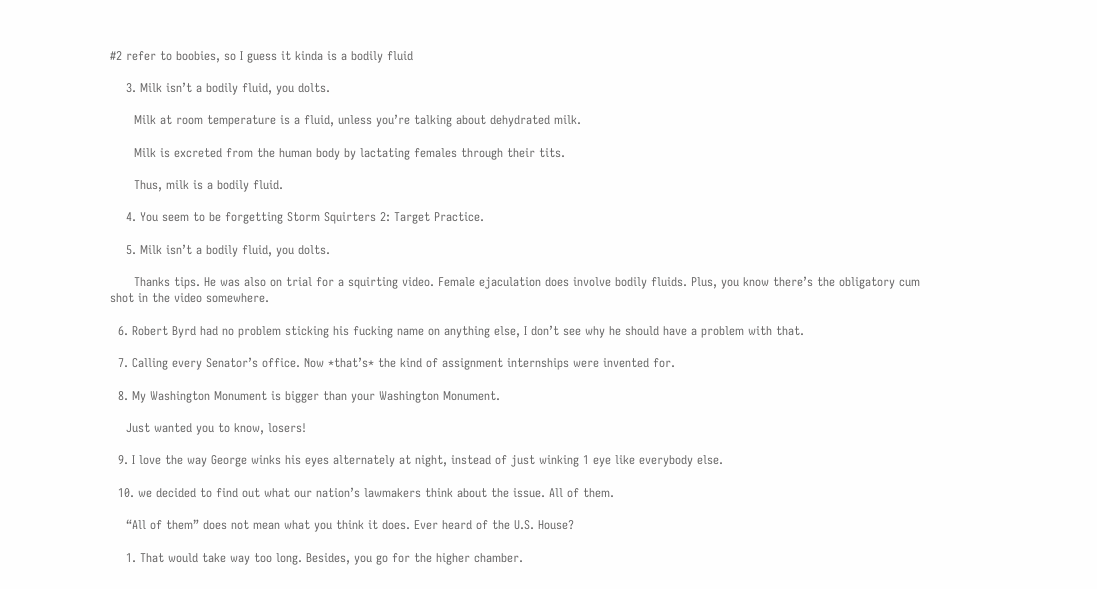#2 refer to boobies, so I guess it kinda is a bodily fluid

    3. Milk isn’t a bodily fluid, you dolts.

      Milk at room temperature is a fluid, unless you’re talking about dehydrated milk.

      Milk is excreted from the human body by lactating females through their tits.

      Thus, milk is a bodily fluid.

    4. You seem to be forgetting Storm Squirters 2: Target Practice.

    5. Milk isn’t a bodily fluid, you dolts.

      Thanks tips. He was also on trial for a squirting video. Female ejaculation does involve bodily fluids. Plus, you know there’s the obligatory cum shot in the video somewhere.

  6. Robert Byrd had no problem sticking his fucking name on anything else, I don’t see why he should have a problem with that.

  7. Calling every Senator’s office. Now *that’s* the kind of assignment internships were invented for.

  8. My Washington Monument is bigger than your Washington Monument.

    Just wanted you to know, losers!

  9. I love the way George winks his eyes alternately at night, instead of just winking 1 eye like everybody else.

  10. we decided to find out what our nation’s lawmakers think about the issue. All of them.

    “All of them” does not mean what you think it does. Ever heard of the U.S. House?

    1. That would take way too long. Besides, you go for the higher chamber.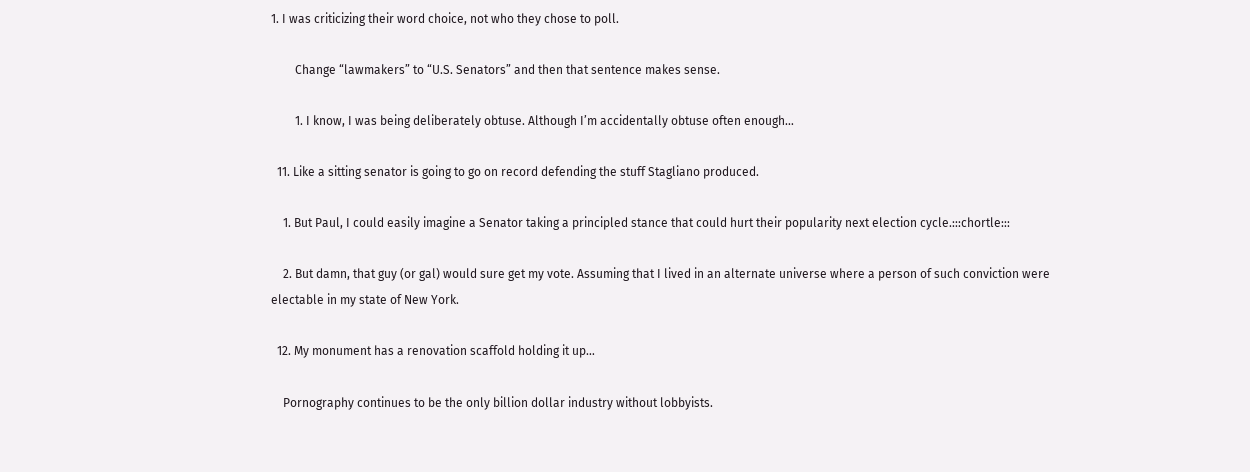1. I was criticizing their word choice, not who they chose to poll.

        Change “lawmakers” to “U.S. Senators” and then that sentence makes sense.

        1. I know, I was being deliberately obtuse. Although I’m accidentally obtuse often enough…

  11. Like a sitting senator is going to go on record defending the stuff Stagliano produced.

    1. But Paul, I could easily imagine a Senator taking a principled stance that could hurt their popularity next election cycle.:::chortle:::

    2. But damn, that guy (or gal) would sure get my vote. Assuming that I lived in an alternate universe where a person of such conviction were electable in my state of New York.

  12. My monument has a renovation scaffold holding it up…

    Pornography continues to be the only billion dollar industry without lobbyists.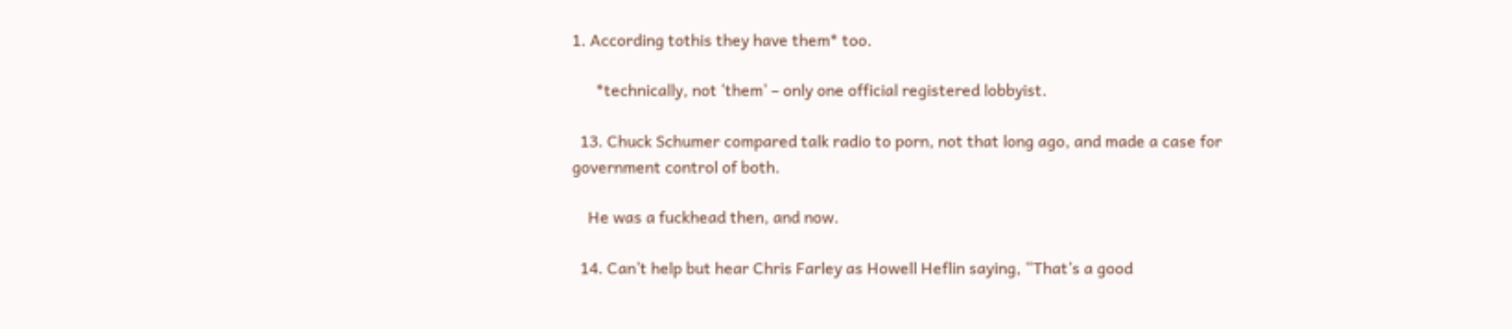1. According tothis they have them* too.

      *technically, not ‘them’ – only one official registered lobbyist.

  13. Chuck Schumer compared talk radio to porn, not that long ago, and made a case for government control of both.

    He was a fuckhead then, and now.

  14. Can’t help but hear Chris Farley as Howell Heflin saying, “That’s a good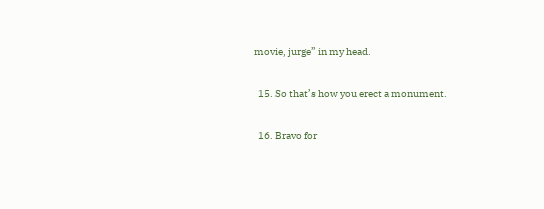movie, jurge” in my head.

  15. So that’s how you erect a monument.

  16. Bravo for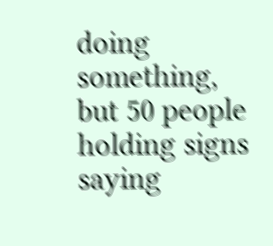doing something, but 50 people holding signs saying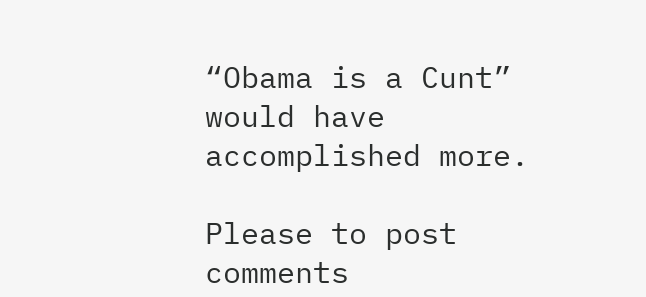“Obama is a Cunt” would have accomplished more.

Please to post comments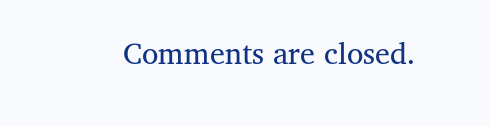Comments are closed.